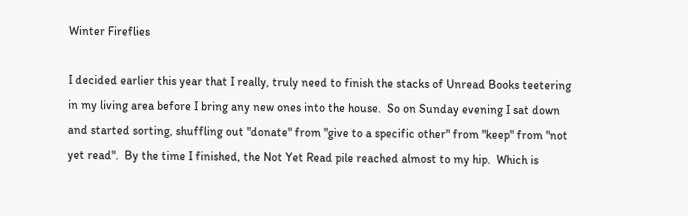Winter Fireflies

I decided earlier this year that I really, truly need to finish the stacks of Unread Books teetering in my living area before I bring any new ones into the house.  So on Sunday evening I sat down and started sorting, shuffling out "donate" from "give to a specific other" from "keep" from "not yet read".  By the time I finished, the Not Yet Read pile reached almost to my hip.  Which is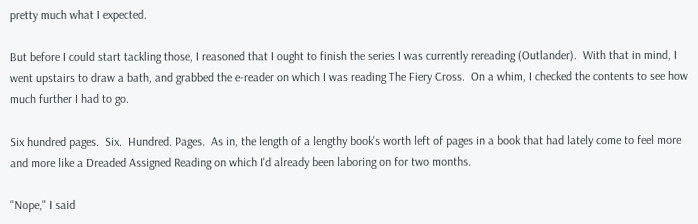pretty much what I expected.

But before I could start tackling those, I reasoned that I ought to finish the series I was currently rereading (Outlander).  With that in mind, I went upstairs to draw a bath, and grabbed the e-reader on which I was reading The Fiery Cross.  On a whim, I checked the contents to see how much further I had to go.

Six hundred pages.  Six.  Hundred. Pages.  As in, the length of a lengthy book's worth left of pages in a book that had lately come to feel more and more like a Dreaded Assigned Reading on which I'd already been laboring on for two months.

"Nope," I said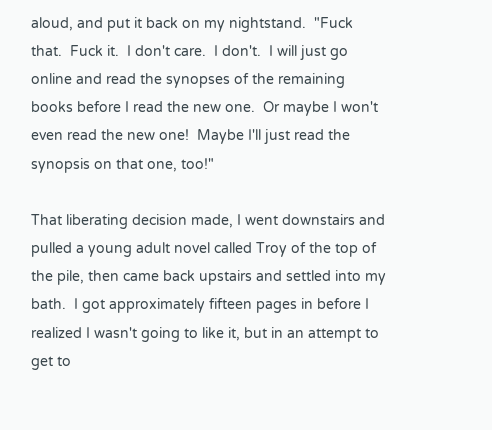aloud, and put it back on my nightstand.  "Fuck that.  Fuck it.  I don't care.  I don't.  I will just go online and read the synopses of the remaining books before I read the new one.  Or maybe I won't even read the new one!  Maybe I'll just read the synopsis on that one, too!"

That liberating decision made, I went downstairs and pulled a young adult novel called Troy of the top of the pile, then came back upstairs and settled into my bath.  I got approximately fifteen pages in before I realized I wasn't going to like it, but in an attempt to get to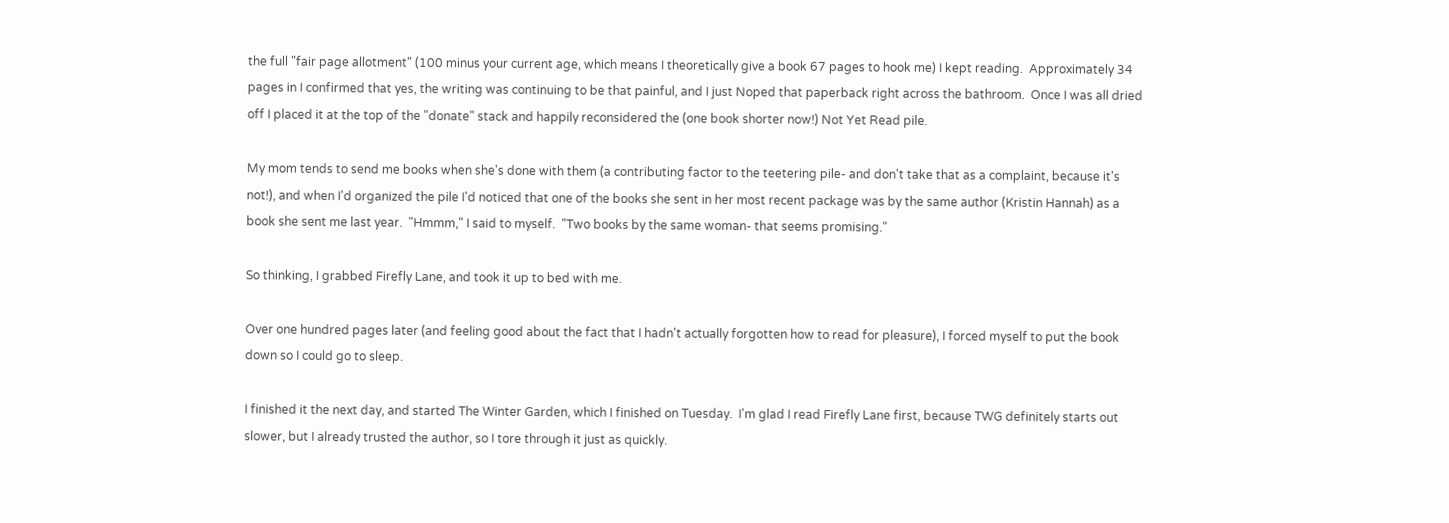the full "fair page allotment" (100 minus your current age, which means I theoretically give a book 67 pages to hook me) I kept reading.  Approximately 34 pages in I confirmed that yes, the writing was continuing to be that painful, and I just Noped that paperback right across the bathroom.  Once I was all dried off I placed it at the top of the "donate" stack and happily reconsidered the (one book shorter now!) Not Yet Read pile.

My mom tends to send me books when she's done with them (a contributing factor to the teetering pile- and don't take that as a complaint, because it's not!), and when I'd organized the pile I'd noticed that one of the books she sent in her most recent package was by the same author (Kristin Hannah) as a book she sent me last year.  "Hmmm," I said to myself.  "Two books by the same woman- that seems promising."

So thinking, I grabbed Firefly Lane, and took it up to bed with me.

Over one hundred pages later (and feeling good about the fact that I hadn't actually forgotten how to read for pleasure), I forced myself to put the book down so I could go to sleep.

I finished it the next day, and started The Winter Garden, which I finished on Tuesday.  I'm glad I read Firefly Lane first, because TWG definitely starts out slower, but I already trusted the author, so I tore through it just as quickly.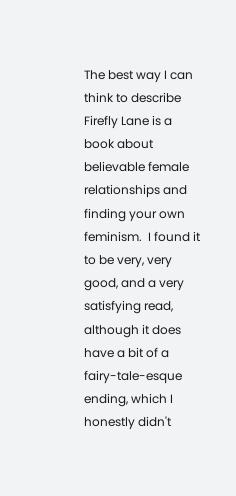The best way I can think to describe Firefly Lane is a book about believable female relationships and finding your own feminism.  I found it to be very, very good, and a very satisfying read, although it does have a bit of a fairy-tale-esque ending, which I honestly didn't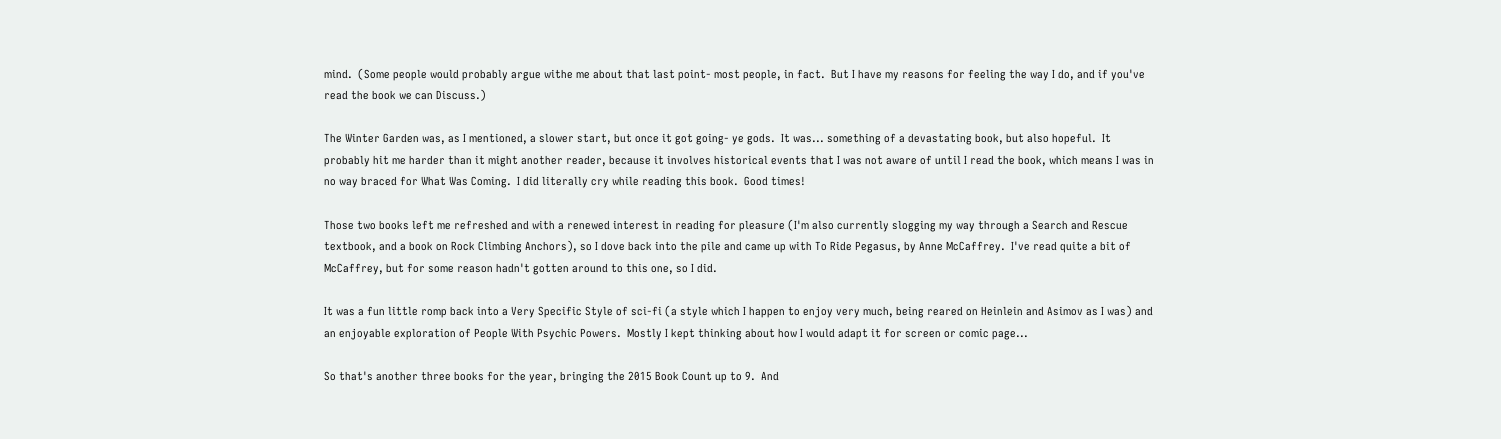mind.  (Some people would probably argue withe me about that last point- most people, in fact.  But I have my reasons for feeling the way I do, and if you've read the book we can Discuss.)

The Winter Garden was, as I mentioned, a slower start, but once it got going- ye gods.  It was... something of a devastating book, but also hopeful.  It probably hit me harder than it might another reader, because it involves historical events that I was not aware of until I read the book, which means I was in no way braced for What Was Coming.  I did literally cry while reading this book.  Good times!

Those two books left me refreshed and with a renewed interest in reading for pleasure (I'm also currently slogging my way through a Search and Rescue textbook, and a book on Rock Climbing Anchors), so I dove back into the pile and came up with To Ride Pegasus, by Anne McCaffrey.  I've read quite a bit of McCaffrey, but for some reason hadn't gotten around to this one, so I did.

It was a fun little romp back into a Very Specific Style of sci-fi (a style which I happen to enjoy very much, being reared on Heinlein and Asimov as I was) and an enjoyable exploration of People With Psychic Powers.  Mostly I kept thinking about how I would adapt it for screen or comic page...

So that's another three books for the year, bringing the 2015 Book Count up to 9.  And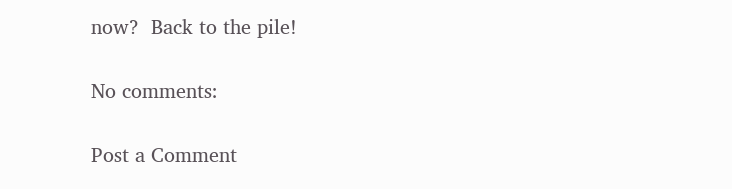now?  Back to the pile!

No comments:

Post a Comment